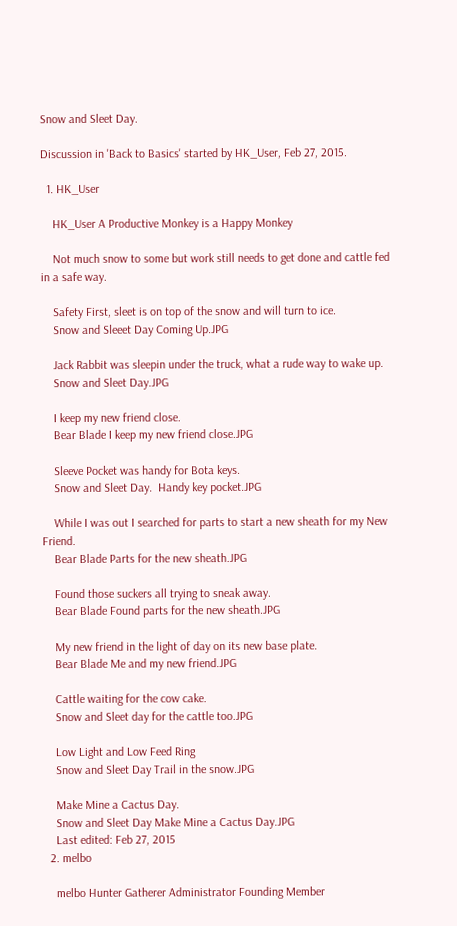Snow and Sleet Day.

Discussion in 'Back to Basics' started by HK_User, Feb 27, 2015.

  1. HK_User

    HK_User A Productive Monkey is a Happy Monkey

    Not much snow to some but work still needs to get done and cattle fed in a safe way.

    Safety First, sleet is on top of the snow and will turn to ice.
    Snow and Sleeet Day Coming Up.JPG

    Jack Rabbit was sleepin under the truck, what a rude way to wake up.
    Snow and Sleet Day.JPG

    I keep my new friend close.
    Bear Blade I keep my new friend close.JPG

    Sleeve Pocket was handy for Bota keys.
    Snow and Sleet Day.  Handy key pocket.JPG

    While I was out I searched for parts to start a new sheath for my New Friend.
    Bear Blade Parts for the new sheath.JPG

    Found those suckers all trying to sneak away.
    Bear Blade Found parts for the new sheath.JPG

    My new friend in the light of day on its new base plate.
    Bear Blade Me and my new friend.JPG

    Cattle waiting for the cow cake.
    Snow and Sleet day for the cattle too.JPG

    Low Light and Low Feed Ring
    Snow and Sleet Day Trail in the snow.JPG

    Make Mine a Cactus Day.
    Snow and Sleet Day Make Mine a Cactus Day.JPG
    Last edited: Feb 27, 2015
  2. melbo

    melbo Hunter Gatherer Administrator Founding Member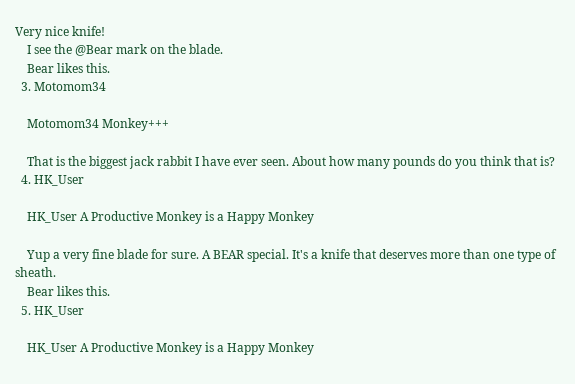Very nice knife!
    I see the @Bear mark on the blade.
    Bear likes this.
  3. Motomom34

    Motomom34 Monkey+++

    That is the biggest jack rabbit I have ever seen. About how many pounds do you think that is?
  4. HK_User

    HK_User A Productive Monkey is a Happy Monkey

    Yup a very fine blade for sure. A BEAR special. It's a knife that deserves more than one type of sheath.
    Bear likes this.
  5. HK_User

    HK_User A Productive Monkey is a Happy Monkey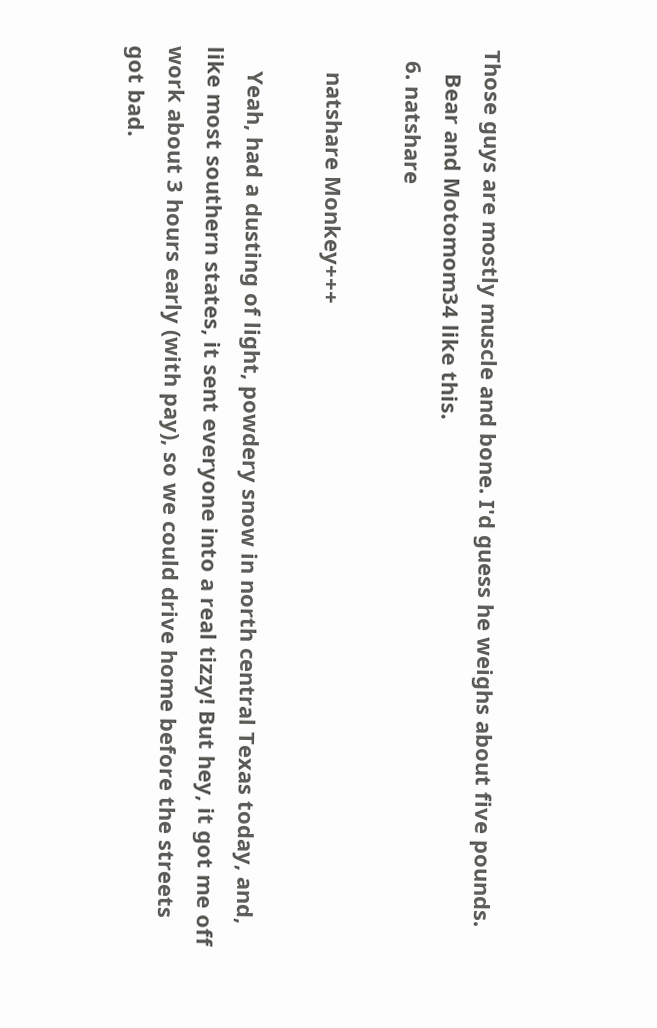Those guys are mostly muscle and bone. I'd guess he weighs about five pounds.
    Bear and Motomom34 like this.
  6. natshare

    natshare Monkey+++

    Yeah, had a dusting of light, powdery snow in north central Texas today, and, like most southern states, it sent everyone into a real tizzy! But hey, it got me off work about 3 hours early (with pay), so we could drive home before the streets got bad.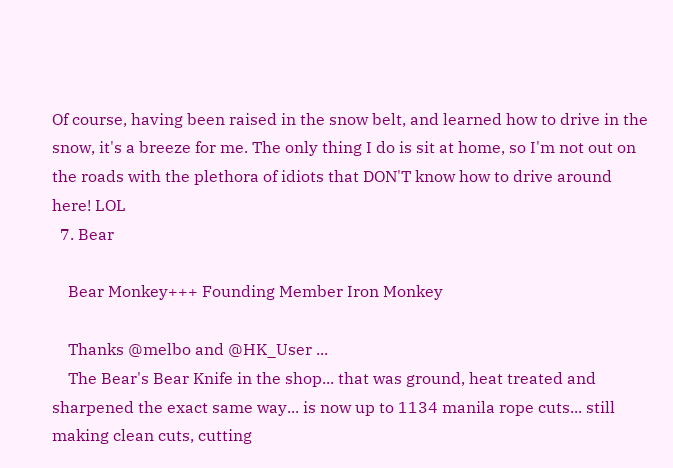Of course, having been raised in the snow belt, and learned how to drive in the snow, it's a breeze for me. The only thing I do is sit at home, so I'm not out on the roads with the plethora of idiots that DON'T know how to drive around here! LOL
  7. Bear

    Bear Monkey+++ Founding Member Iron Monkey

    Thanks @melbo and @HK_User ...
    The Bear's Bear Knife in the shop... that was ground, heat treated and sharpened the exact same way... is now up to 1134 manila rope cuts... still making clean cuts, cutting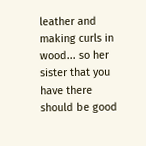leather and making curls in wood... so her sister that you have there should be good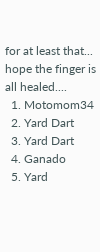for at least that... hope the finger is all healed....
  1. Motomom34
  2. Yard Dart
  3. Yard Dart
  4. Ganado
  5. Yard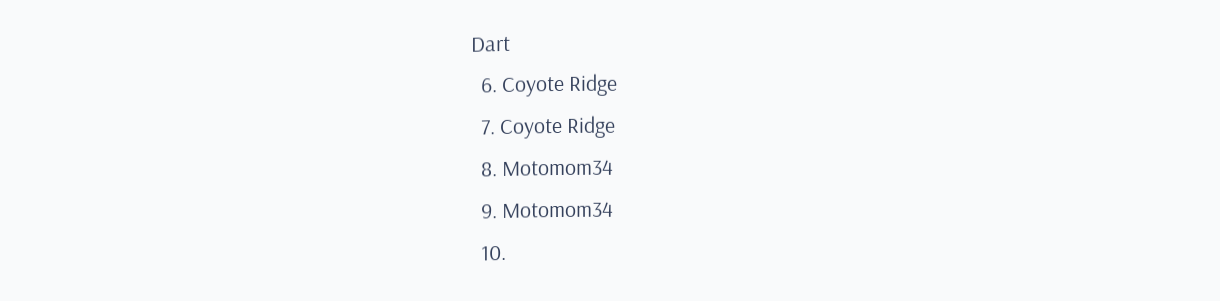Dart
  6. Coyote Ridge
  7. Coyote Ridge
  8. Motomom34
  9. Motomom34
  10.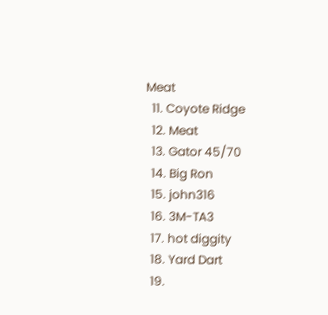Meat
  11. Coyote Ridge
  12. Meat
  13. Gator 45/70
  14. Big Ron
  15. john316
  16. 3M-TA3
  17. hot diggity
  18. Yard Dart
  19.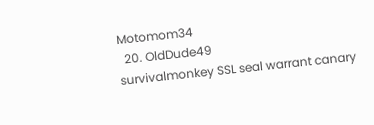Motomom34
  20. OldDude49
survivalmonkey SSL seal warrant canary